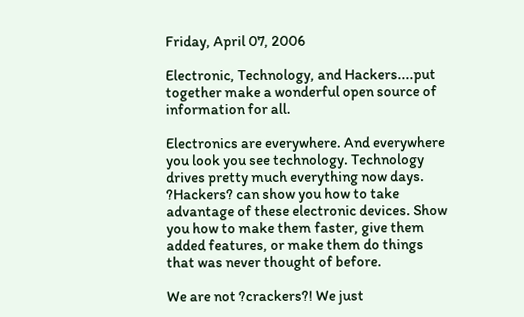Friday, April 07, 2006

Electronic, Technology, and Hackers....put together make a wonderful open source of information for all.

Electronics are everywhere. And everywhere you look you see technology. Technology drives pretty much everything now days. ?Hackers? can show you how to take advantage of these electronic devices. Show you how to make them faster, give them added features, or make them do things that was never thought of before.

We are not ?crackers?! We just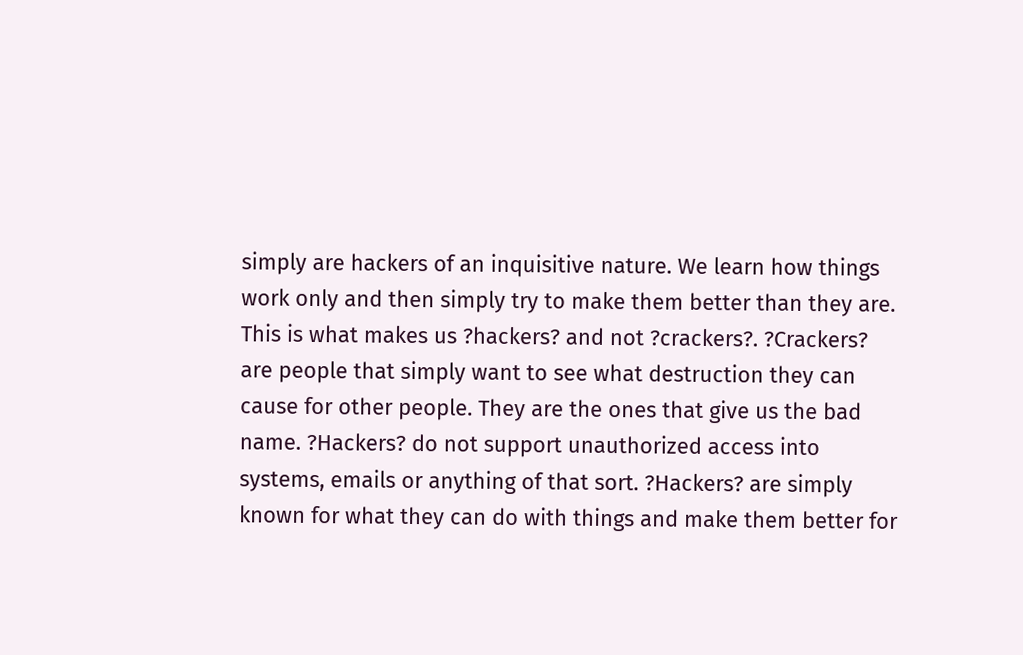simply are hackers of an inquisitive nature. We learn how things work only and then simply try to make them better than they are. This is what makes us ?hackers? and not ?crackers?. ?Crackers? are people that simply want to see what destruction they can cause for other people. They are the ones that give us the bad name. ?Hackers? do not support unauthorized access into systems, emails or anything of that sort. ?Hackers? are simply known for what they can do with things and make them better for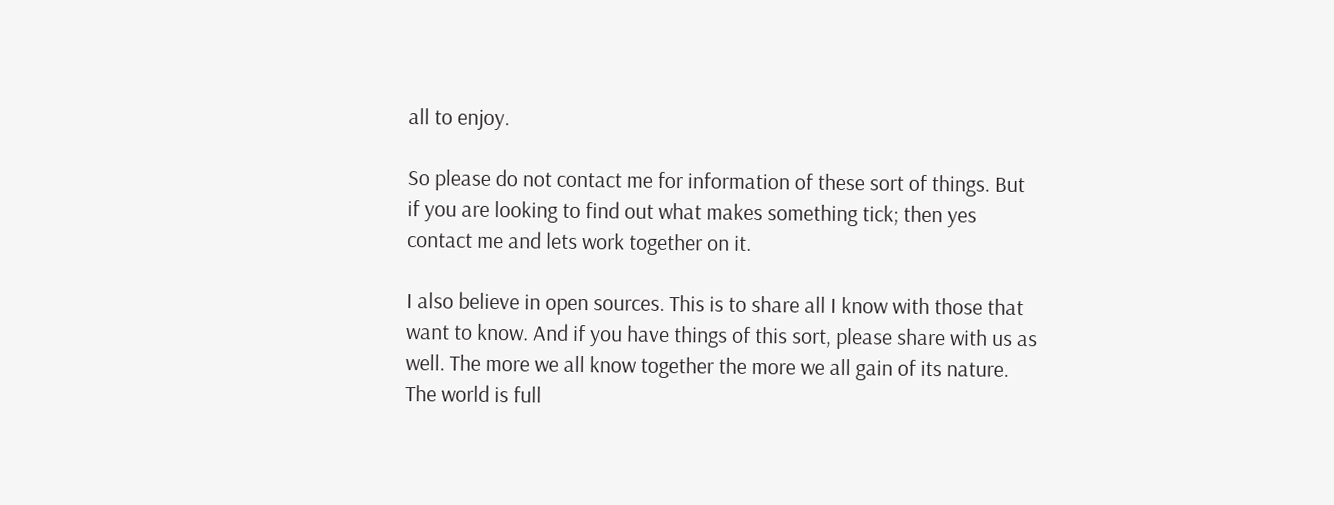all to enjoy.

So please do not contact me for information of these sort of things. But if you are looking to find out what makes something tick; then yes contact me and lets work together on it.

I also believe in open sources. This is to share all I know with those that want to know. And if you have things of this sort, please share with us as well. The more we all know together the more we all gain of its nature. The world is full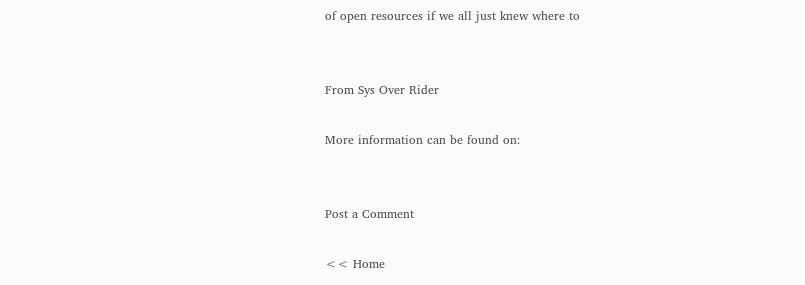of open resources if we all just knew where to


From Sys Over Rider

More information can be found on:


Post a Comment

<< Home